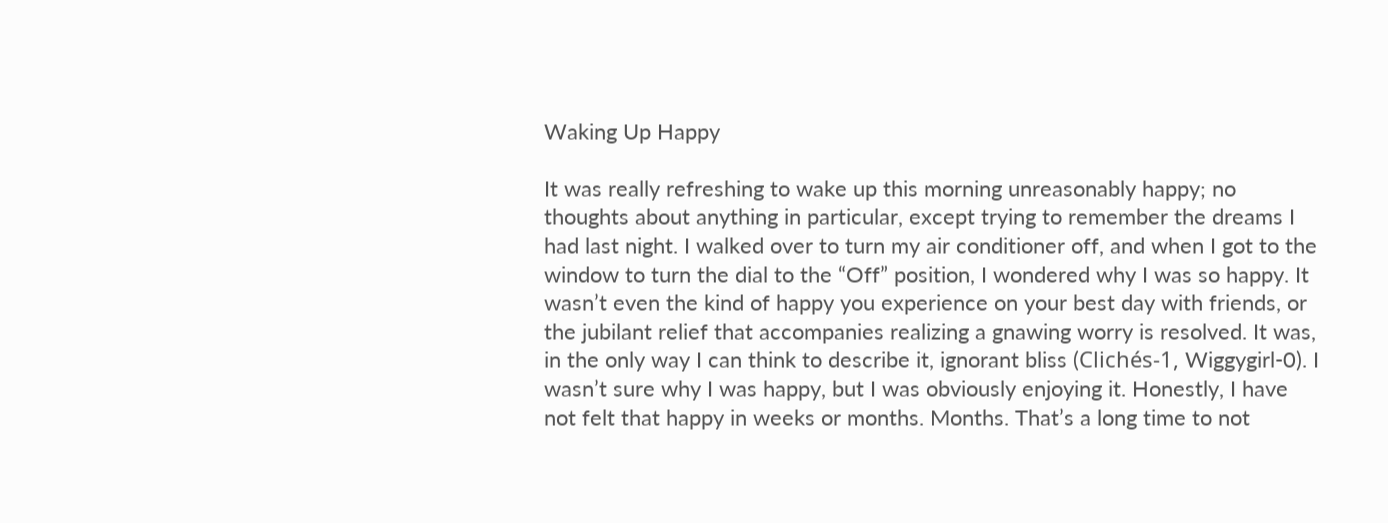Waking Up Happy

It was really refreshing to wake up this morning unreasonably happy; no thoughts about anything in particular, except trying to remember the dreams I had last night. I walked over to turn my air conditioner off, and when I got to the window to turn the dial to the “Off” position, I wondered why I was so happy. It wasn’t even the kind of happy you experience on your best day with friends, or the jubilant relief that accompanies realizing a gnawing worry is resolved. It was, in the only way I can think to describe it, ignorant bliss (Clichés-1, Wiggygirl-0). I wasn’t sure why I was happy, but I was obviously enjoying it. Honestly, I have not felt that happy in weeks or months. Months. That’s a long time to not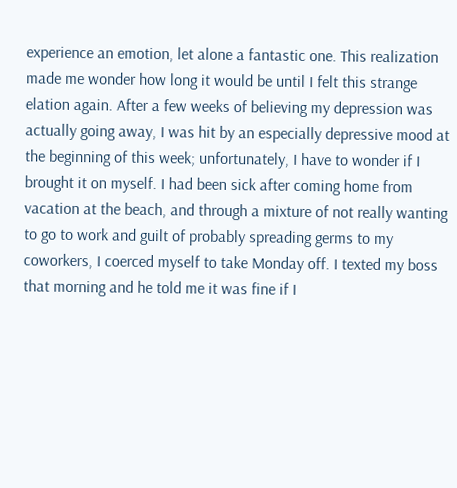experience an emotion, let alone a fantastic one. This realization made me wonder how long it would be until I felt this strange elation again. After a few weeks of believing my depression was actually going away, I was hit by an especially depressive mood at the beginning of this week; unfortunately, I have to wonder if I brought it on myself. I had been sick after coming home from vacation at the beach, and through a mixture of not really wanting to go to work and guilt of probably spreading germs to my coworkers, I coerced myself to take Monday off. I texted my boss that morning and he told me it was fine if I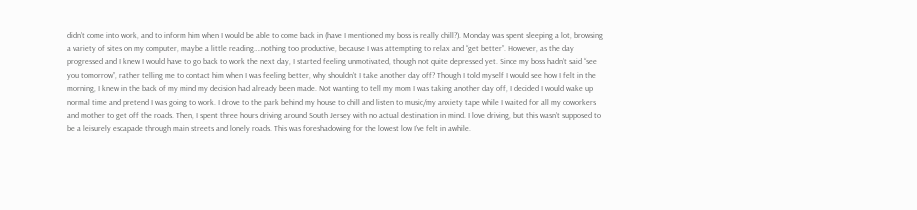didn’t come into work, and to inform him when I would be able to come back in (have I mentioned my boss is really chill?). Monday was spent sleeping a lot, browsing a variety of sites on my computer, maybe a little reading….nothing too productive, because I was attempting to relax and “get better”. However, as the day progressed and I knew I would have to go back to work the next day, I started feeling unmotivated, though not quite depressed yet. Since my boss hadn’t said “see you tomorrow”, rather telling me to contact him when I was feeling better, why shouldn’t I take another day off? Though I told myself I would see how I felt in the morning, I knew in the back of my mind my decision had already been made. Not wanting to tell my mom I was taking another day off, I decided I would wake up normal time and pretend I was going to work. I drove to the park behind my house to chill and listen to music/my anxiety tape while I waited for all my coworkers and mother to get off the roads. Then, I spent three hours driving around South Jersey with no actual destination in mind. I love driving, but this wasn’t supposed to be a leisurely escapade through main streets and lonely roads. This was foreshadowing for the lowest low I’ve felt in awhile.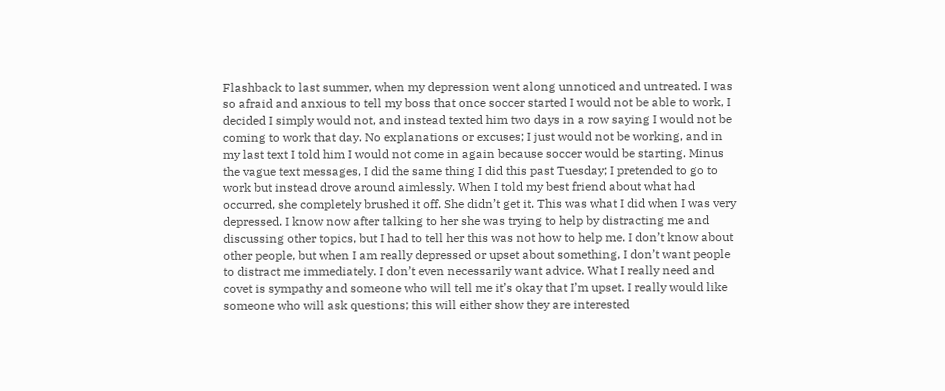Flashback to last summer, when my depression went along unnoticed and untreated. I was so afraid and anxious to tell my boss that once soccer started I would not be able to work, I decided I simply would not, and instead texted him two days in a row saying I would not be coming to work that day. No explanations or excuses; I just would not be working, and in my last text I told him I would not come in again because soccer would be starting. Minus the vague text messages, I did the same thing I did this past Tuesday; I pretended to go to work but instead drove around aimlessly. When I told my best friend about what had occurred, she completely brushed it off. She didn’t get it. This was what I did when I was very depressed. I know now after talking to her she was trying to help by distracting me and discussing other topics, but I had to tell her this was not how to help me. I don’t know about other people, but when I am really depressed or upset about something, I don’t want people to distract me immediately. I don’t even necessarily want advice. What I really need and covet is sympathy and someone who will tell me it’s okay that I’m upset. I really would like someone who will ask questions; this will either show they are interested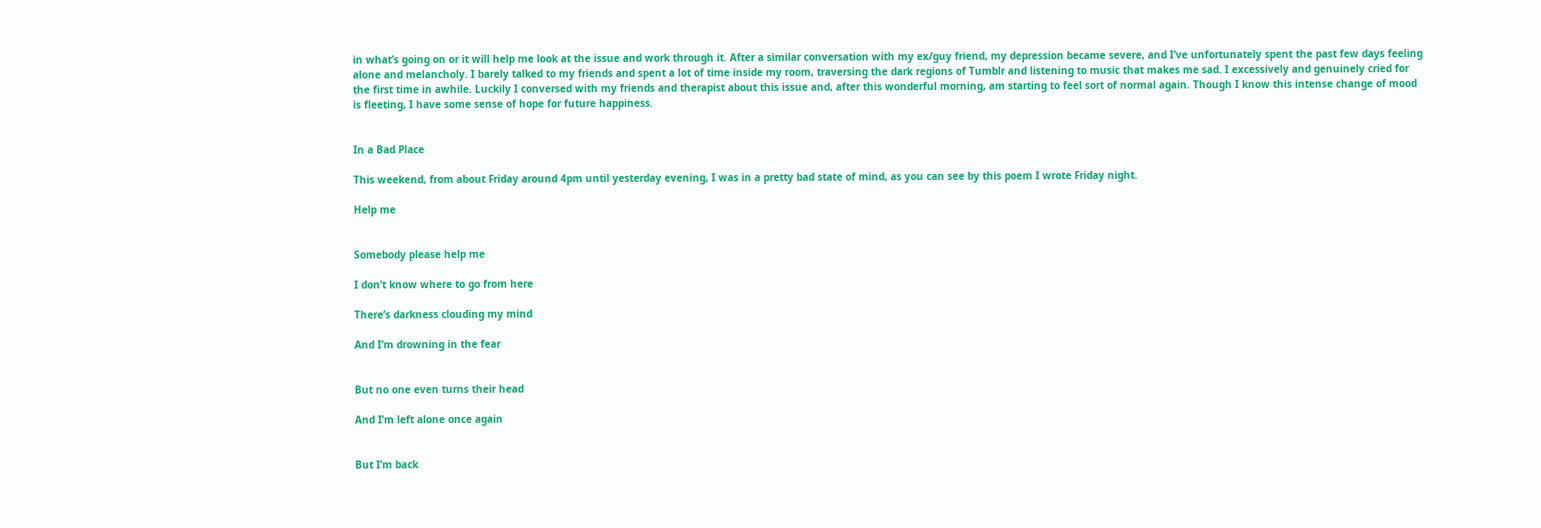in what’s going on or it will help me look at the issue and work through it. After a similar conversation with my ex/guy friend, my depression became severe, and I’ve unfortunately spent the past few days feeling alone and melancholy. I barely talked to my friends and spent a lot of time inside my room, traversing the dark regions of Tumblr and listening to music that makes me sad. I excessively and genuinely cried for the first time in awhile. Luckily I conversed with my friends and therapist about this issue and, after this wonderful morning, am starting to feel sort of normal again. Though I know this intense change of mood is fleeting, I have some sense of hope for future happiness.


In a Bad Place

This weekend, from about Friday around 4pm until yesterday evening, I was in a pretty bad state of mind, as you can see by this poem I wrote Friday night.

Help me


Somebody please help me

I don’t know where to go from here

There’s darkness clouding my mind

And I’m drowning in the fear


But no one even turns their head

And I’m left alone once again


But I’m back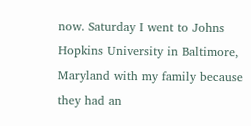now. Saturday I went to Johns Hopkins University in Baltimore, Maryland with my family because they had an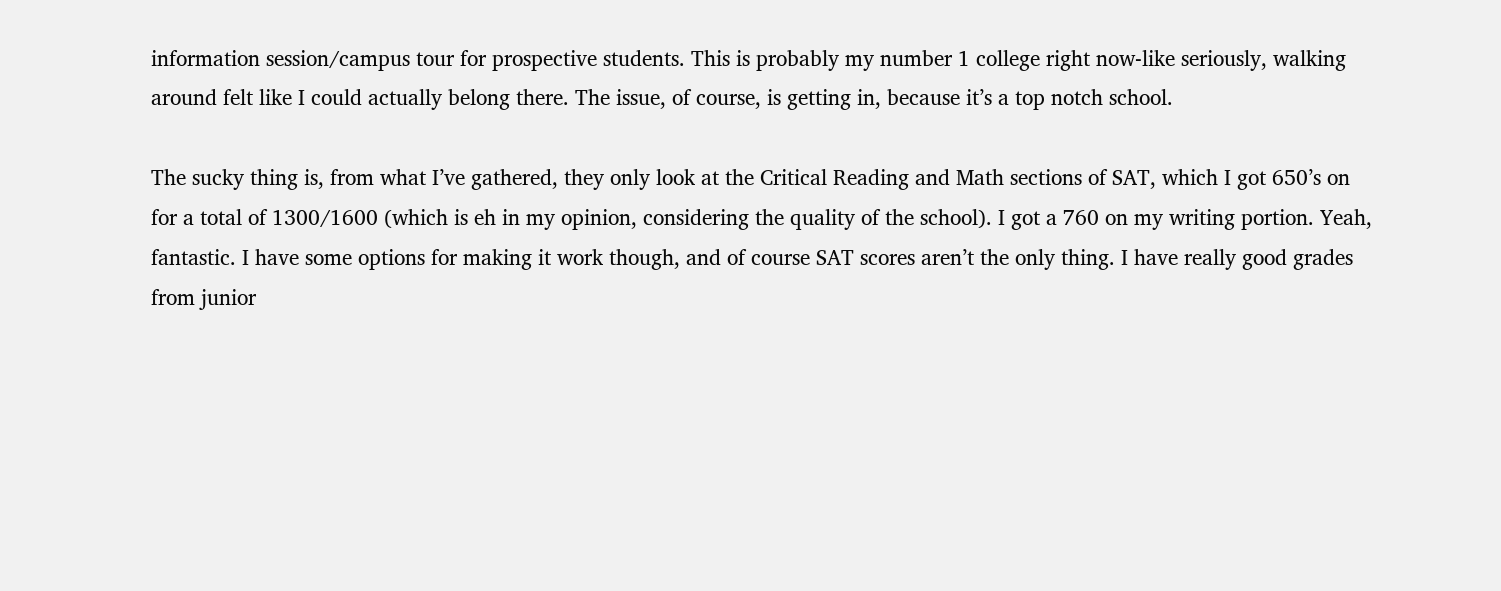information session/campus tour for prospective students. This is probably my number 1 college right now-like seriously, walking around felt like I could actually belong there. The issue, of course, is getting in, because it’s a top notch school.

The sucky thing is, from what I’ve gathered, they only look at the Critical Reading and Math sections of SAT, which I got 650’s on for a total of 1300/1600 (which is eh in my opinion, considering the quality of the school). I got a 760 on my writing portion. Yeah, fantastic. I have some options for making it work though, and of course SAT scores aren’t the only thing. I have really good grades from junior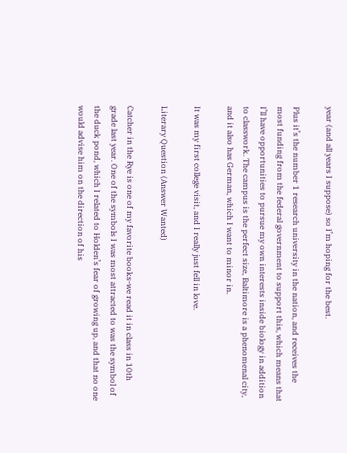year (and all years I suppose) so I’m hoping for the best.

Plus it’s the number 1 research university in the nation, and receives the most funding from the federal government to support this, which means that I’ll have opportunities to pursue my own interests inside biology in addition to classwork. The campus is the perfect size, Baltimore is a phenomenal city, and it also has German, which I want to minor in.

It was my first college visit, and I really just fell in love.

Literary Question (Answer Wanted)

Catcher in the Rye is one of my favorite books-we read it in class in 10th grade last year. One of the symbols I was most attracted to was the symbol of the duck pond, which I related to Holden’s fear of growing up, and that no one would advise him on the direction of his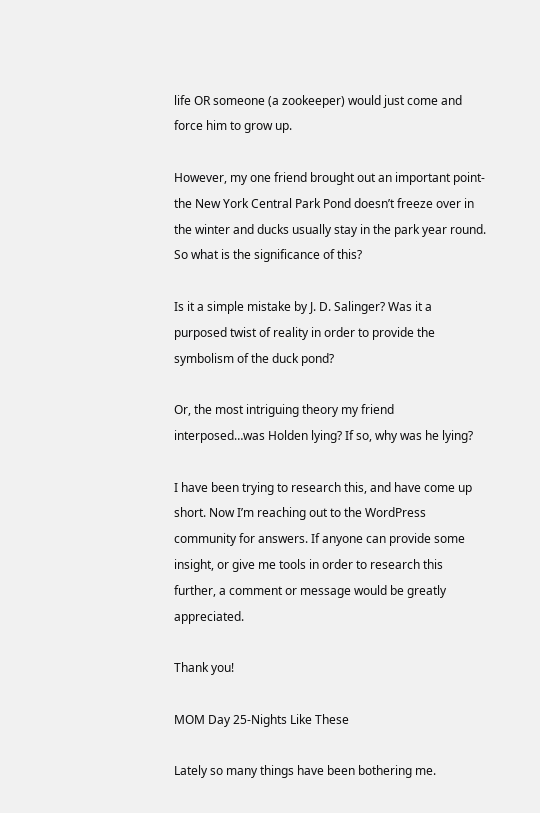life OR someone (a zookeeper) would just come and force him to grow up.

However, my one friend brought out an important point-the New York Central Park Pond doesn’t freeze over in the winter and ducks usually stay in the park year round. So what is the significance of this?

Is it a simple mistake by J. D. Salinger? Was it a purposed twist of reality in order to provide the symbolism of the duck pond?

Or, the most intriguing theory my friend interposed…was Holden lying? If so, why was he lying?

I have been trying to research this, and have come up short. Now I’m reaching out to the WordPress community for answers. If anyone can provide some insight, or give me tools in order to research this further, a comment or message would be greatly appreciated.

Thank you!

MOM Day 25-Nights Like These

Lately so many things have been bothering me.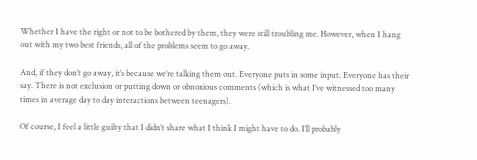Whether I have the right or not to be bothered by them, they were still troubling me. However, when I hang out with my two best friends, all of the problems seem to go away.

And, if they don’t go away, it’s because we’re talking them out. Everyone puts in some input. Everyone has their say. There is not exclusion or putting down or obnoxious comments (which is what I’ve witnessed too many times in average day to day interactions between teenagers).

Of course, I feel a little guilty that I didn’t share what I think I might have to do. I’ll probably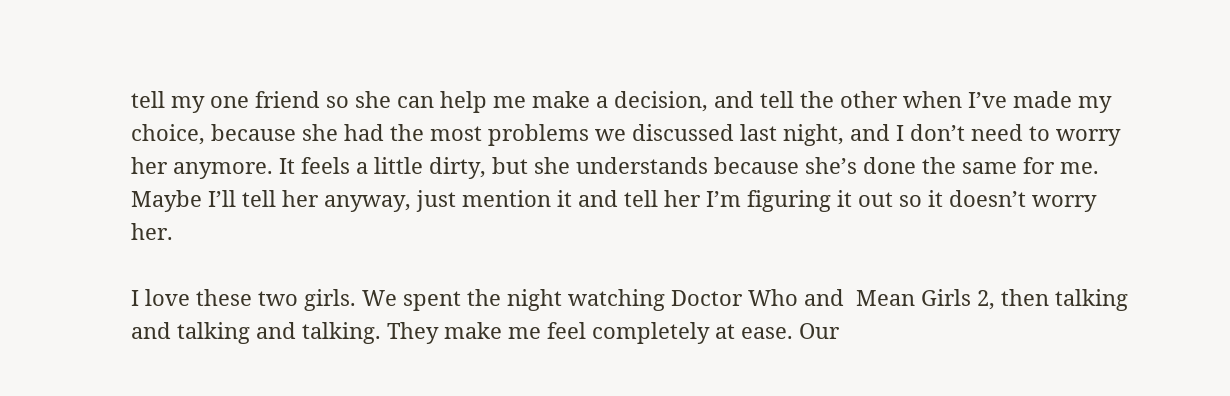tell my one friend so she can help me make a decision, and tell the other when I’ve made my choice, because she had the most problems we discussed last night, and I don’t need to worry her anymore. It feels a little dirty, but she understands because she’s done the same for me. Maybe I’ll tell her anyway, just mention it and tell her I’m figuring it out so it doesn’t worry her.

I love these two girls. We spent the night watching Doctor Who and  Mean Girls 2, then talking and talking and talking. They make me feel completely at ease. Our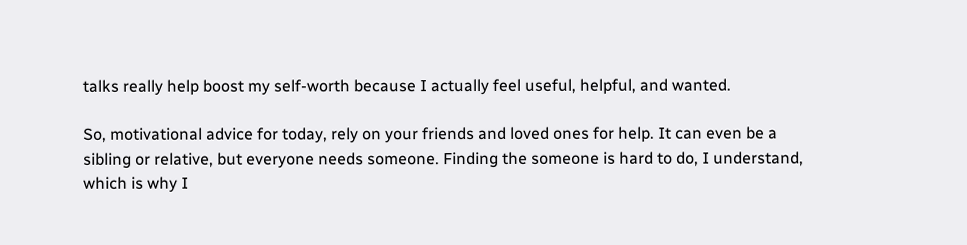talks really help boost my self-worth because I actually feel useful, helpful, and wanted.

So, motivational advice for today, rely on your friends and loved ones for help. It can even be a sibling or relative, but everyone needs someone. Finding the someone is hard to do, I understand, which is why I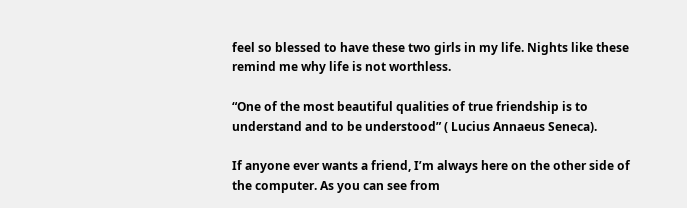feel so blessed to have these two girls in my life. Nights like these remind me why life is not worthless.

“One of the most beautiful qualities of true friendship is to understand and to be understood” ( Lucius Annaeus Seneca).

If anyone ever wants a friend, I’m always here on the other side of the computer. As you can see from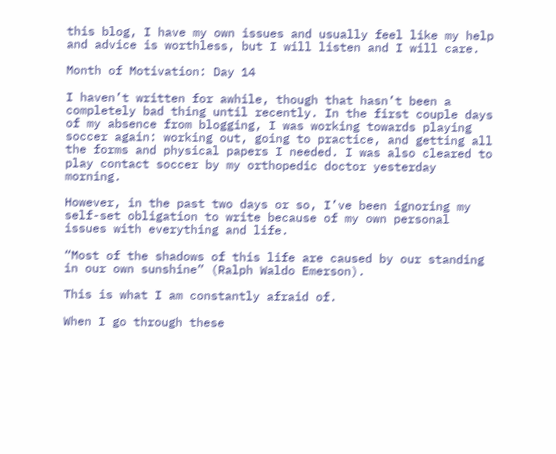this blog, I have my own issues and usually feel like my help and advice is worthless, but I will listen and I will care.

Month of Motivation: Day 14

I haven’t written for awhile, though that hasn’t been a completely bad thing until recently. In the first couple days of my absence from blogging, I was working towards playing soccer again: working out, going to practice, and getting all the forms and physical papers I needed. I was also cleared to play contact soccer by my orthopedic doctor yesterday morning.

However, in the past two days or so, I’ve been ignoring my self-set obligation to write because of my own personal issues with everything and life.

“Most of the shadows of this life are caused by our standing in our own sunshine” (Ralph Waldo Emerson).

This is what I am constantly afraid of.

When I go through these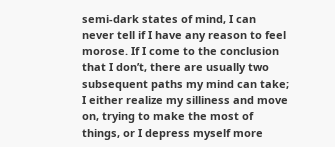semi-dark states of mind, I can never tell if I have any reason to feel morose. If I come to the conclusion that I don’t, there are usually two subsequent paths my mind can take; I either realize my silliness and move on, trying to make the most of things, or I depress myself more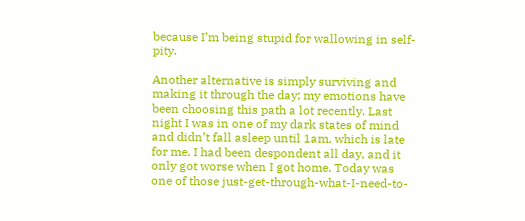because I’m being stupid for wallowing in self-pity.

Another alternative is simply surviving and making it through the day; my emotions have been choosing this path a lot recently. Last night I was in one of my dark states of mind and didn’t fall asleep until 1am, which is late for me. I had been despondent all day, and it only got worse when I got home. Today was one of those just-get-through-what-I-need-to-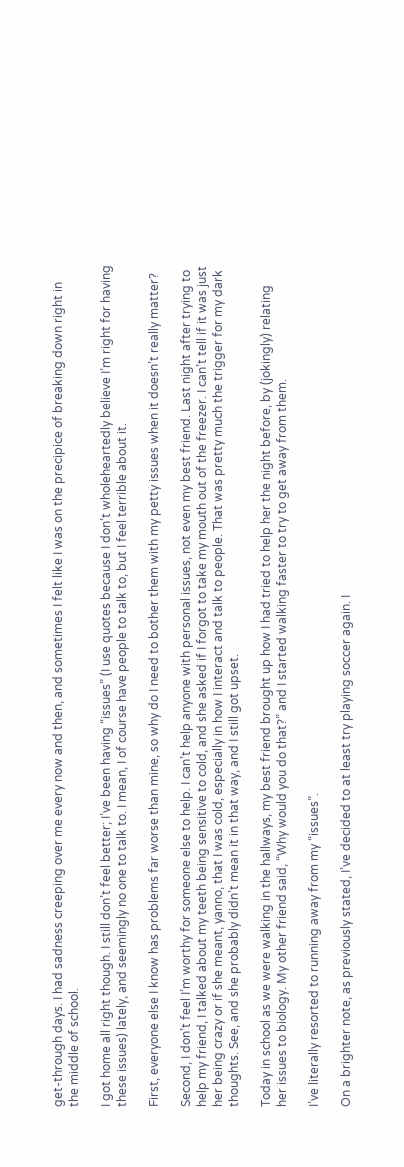get-through days. I had sadness creeping over me every now and then, and sometimes I felt like I was on the precipice of breaking down right in the middle of school.

I got home all right though. I still don’t feel better; I’ve been having “issues” (I use quotes because I don’t wholeheartedly believe I’m right for having these issues) lately, and seemingly no one to talk to. I mean, I of course have people to talk to, but I feel terrible about it.

First, everyone else I know has problems far worse than mine, so why do I need to bother them with my petty issues when it doesn’t really matter?

Second, I don’t feel I’m worthy for someone else to help. I can’t help anyone with personal issues, not even my best friend. Last night after trying to help my friend, I talked about my teeth being sensitive to cold, and she asked if I forgot to take my mouth out of the freezer. I can’t tell if it was just her being crazy or if she meant, yanno, that I was cold, especially in how I interact and talk to people. That was pretty much the trigger for my dark thoughts. See, and she probably didn’t mean it in that way, and I still got upset.

Today in school as we were walking in the hallways, my best friend brought up how I had tried to help her the night before, by (jokingly) relating her issues to biology. My other friend said, “Why would you do that?” and I started walking faster to try to get away from them.

I’ve literally resorted to running away from my “issues”.

On a brighter note, as previously stated, I’ve decided to at least try playing soccer again. I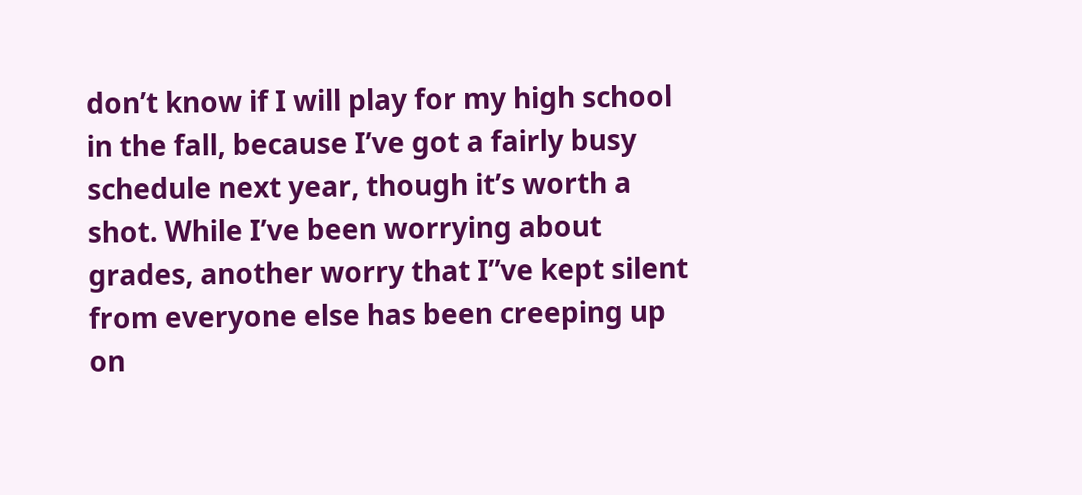don’t know if I will play for my high school in the fall, because I’ve got a fairly busy schedule next year, though it’s worth a shot. While I’ve been worrying about grades, another worry that I”ve kept silent from everyone else has been creeping up on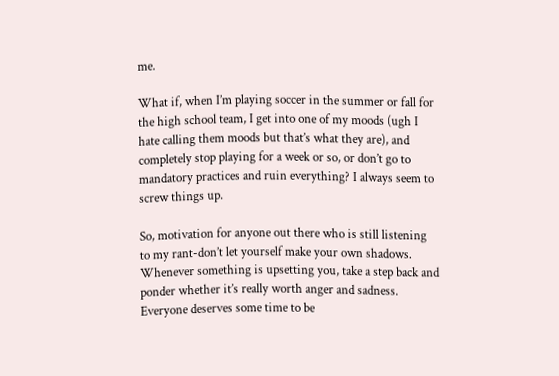me.

What if, when I’m playing soccer in the summer or fall for the high school team, I get into one of my moods (ugh I hate calling them moods but that’s what they are), and completely stop playing for a week or so, or don’t go to mandatory practices and ruin everything? I always seem to screw things up.

So, motivation for anyone out there who is still listening to my rant-don’t let yourself make your own shadows. Whenever something is upsetting you, take a step back and ponder whether it’s really worth anger and sadness. Everyone deserves some time to be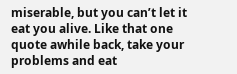miserable, but you can’t let it eat you alive. Like that one quote awhile back, take your problems and eat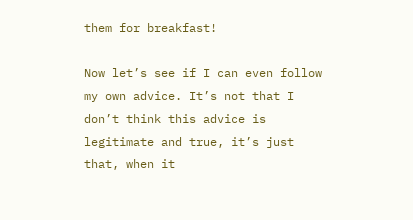them for breakfast!

Now let’s see if I can even follow my own advice. It’s not that I don’t think this advice is legitimate and true, it’s just that, when it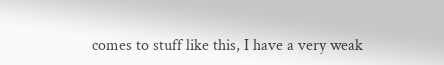comes to stuff like this, I have a very weak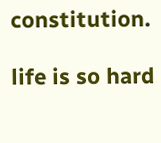constitution.

life is so hard